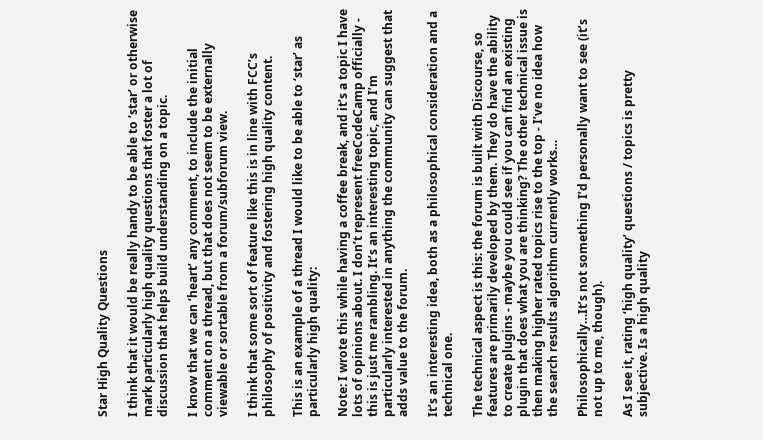Star High Quality Questions

I think that it would be really handy to be able to ‘star’ or otherwise mark particularly high quality questions that foster a lot of discussion that helps build understanding on a topic.

I know that we can ‘heart’ any comment, to include the initial comment on a thread, but that does not seem to be externally viewable or sortable from a forum/subforum view.

I think that some sort of feature like this is in line with FCC’s philosophy of positivity and fostering high quality content.

This is an example of a thread I would like to be able to ‘star’ as particularly high quality:

Note: I wrote this while having a coffee break, and it’s a topic I have lots of opinions about. I don’t represent freeCodeCamp officially - this is just me rambling. It’s an interesting topic, and I’m particularly interested in anything the community can suggest that adds value to the forum.

It’s an interesting idea, both as a philosophical consideration and a technical one.

The technical aspect is this: the forum is built with Discourse, so features are primarily developed by them. They do have the ability to create plugins - maybe you could see if you can find an existing plugin that does what you are thinking? The other technical issue is then making higher rated topics rise to the top - I’ve no idea how the search results algorithm currently works…

Philosophically…It’s not something I’d personally want to see (it’s not up to me, though).

As I see it, rating ‘high quality’ questions / topics is pretty subjective. Is a high quality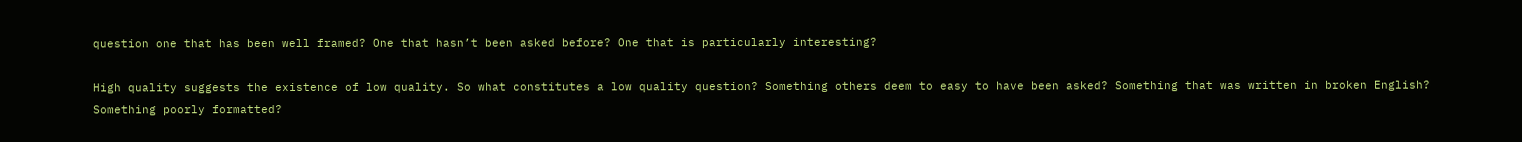question one that has been well framed? One that hasn’t been asked before? One that is particularly interesting?

High quality suggests the existence of low quality. So what constitutes a low quality question? Something others deem to easy to have been asked? Something that was written in broken English? Something poorly formatted?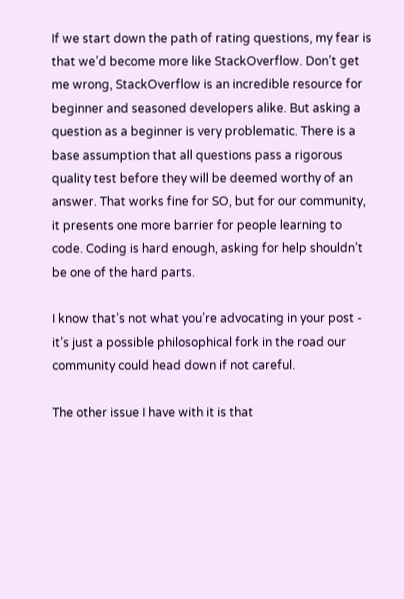If we start down the path of rating questions, my fear is that we’d become more like StackOverflow. Don’t get me wrong, StackOverflow is an incredible resource for beginner and seasoned developers alike. But asking a question as a beginner is very problematic. There is a base assumption that all questions pass a rigorous quality test before they will be deemed worthy of an answer. That works fine for SO, but for our community, it presents one more barrier for people learning to code. Coding is hard enough, asking for help shouldn’t be one of the hard parts.

I know that’s not what you’re advocating in your post - it’s just a possible philosophical fork in the road our community could head down if not careful.

The other issue I have with it is that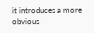it introduces a more obvious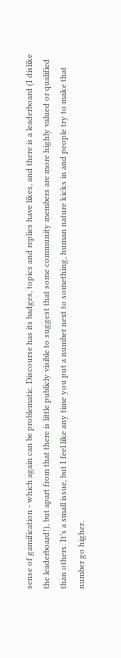sense of gamification - which again can be problematic. Discourse has its badges, topics and replies have likes, and there is a leaderboard (I dislike the leaderboard!), but apart from that there is little publicly visible to suggest that some community members are more highly valued or qualified than others. It’s a small issue, but I feel like any time you put a number next to something, human nature kicks in and people try to make that number go higher.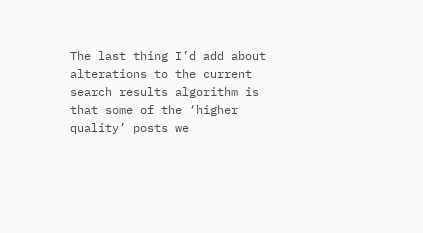The last thing I’d add about alterations to the current search results algorithm is that some of the ‘higher quality’ posts we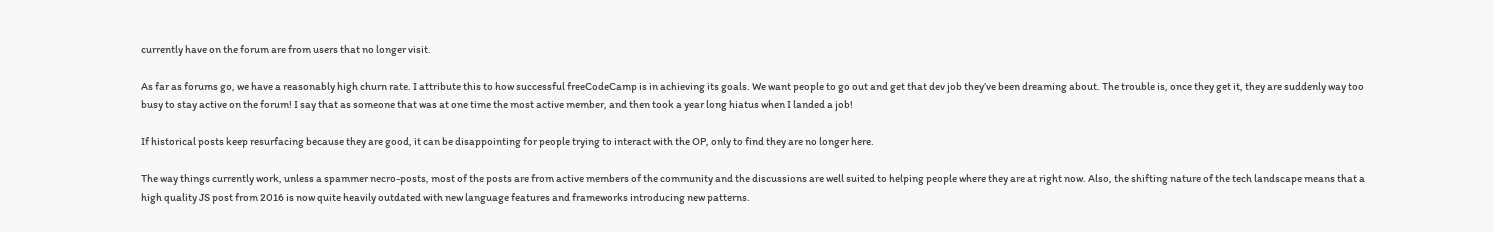currently have on the forum are from users that no longer visit.

As far as forums go, we have a reasonably high churn rate. I attribute this to how successful freeCodeCamp is in achieving its goals. We want people to go out and get that dev job they’ve been dreaming about. The trouble is, once they get it, they are suddenly way too busy to stay active on the forum! I say that as someone that was at one time the most active member, and then took a year long hiatus when I landed a job!

If historical posts keep resurfacing because they are good, it can be disappointing for people trying to interact with the OP, only to find they are no longer here.

The way things currently work, unless a spammer necro-posts, most of the posts are from active members of the community and the discussions are well suited to helping people where they are at right now. Also, the shifting nature of the tech landscape means that a high quality JS post from 2016 is now quite heavily outdated with new language features and frameworks introducing new patterns.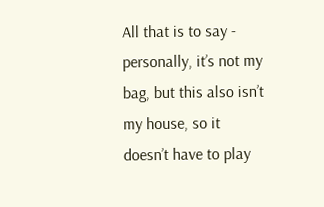All that is to say - personally, it’s not my bag, but this also isn’t my house, so it doesn’t have to play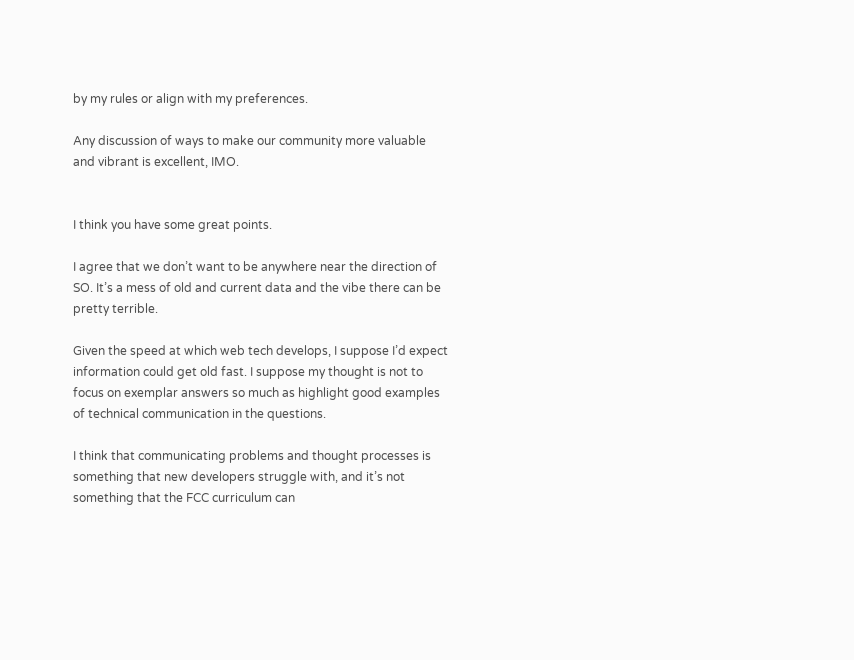by my rules or align with my preferences.

Any discussion of ways to make our community more valuable and vibrant is excellent, IMO.


I think you have some great points.

I agree that we don’t want to be anywhere near the direction of SO. It’s a mess of old and current data and the vibe there can be pretty terrible.

Given the speed at which web tech develops, I suppose I’d expect information could get old fast. I suppose my thought is not to focus on exemplar answers so much as highlight good examples of technical communication in the questions.

I think that communicating problems and thought processes is something that new developers struggle with, and it’s not something that the FCC curriculum can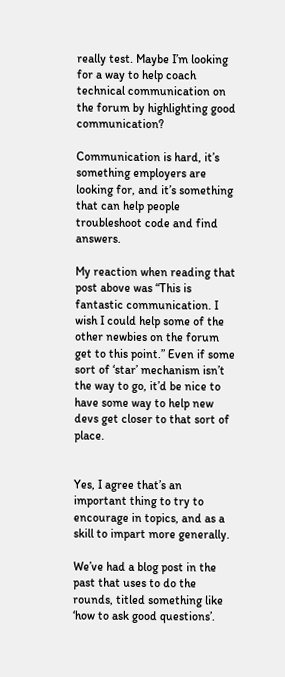really test. Maybe I’m looking for a way to help coach technical communication on the forum by highlighting good communication?

Communication is hard, it’s something employers are looking for, and it’s something that can help people troubleshoot code and find answers.

My reaction when reading that post above was “This is fantastic communication. I wish I could help some of the other newbies on the forum get to this point.” Even if some sort of ‘star’ mechanism isn’t the way to go, it’d be nice to have some way to help new devs get closer to that sort of place.


Yes, I agree that’s an important thing to try to encourage in topics, and as a skill to impart more generally.

We’ve had a blog post in the past that uses to do the rounds, titled something like ‘how to ask good questions’.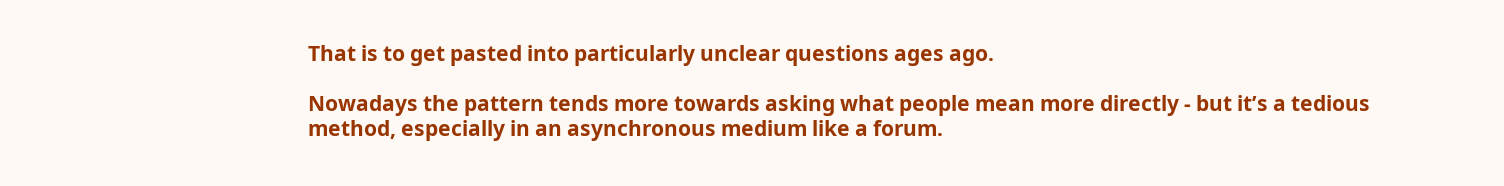That is to get pasted into particularly unclear questions ages ago.

Nowadays the pattern tends more towards asking what people mean more directly - but it’s a tedious method, especially in an asynchronous medium like a forum.